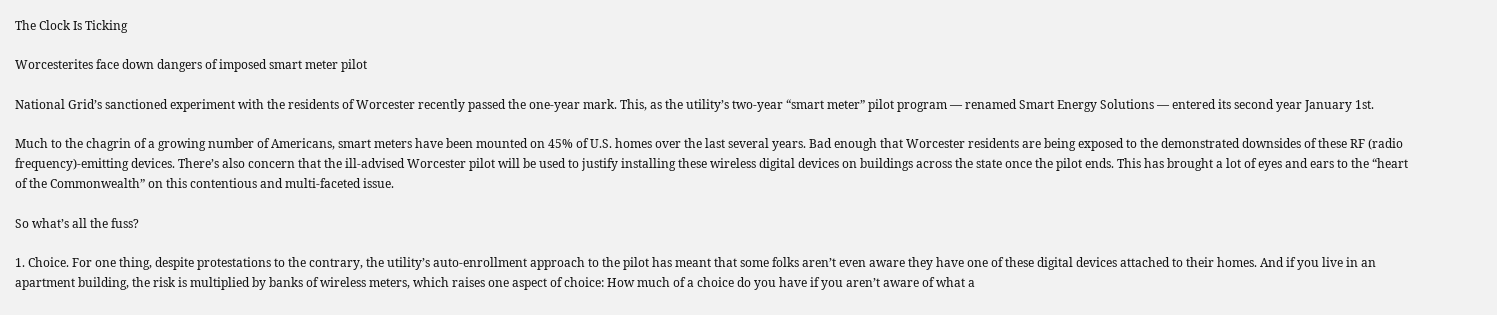The Clock Is Ticking

Worcesterites face down dangers of imposed smart meter pilot

National Grid’s sanctioned experiment with the residents of Worcester recently passed the one-year mark. This, as the utility’s two-year “smart meter” pilot program — renamed Smart Energy Solutions — entered its second year January 1st.

Much to the chagrin of a growing number of Americans, smart meters have been mounted on 45% of U.S. homes over the last several years. Bad enough that Worcester residents are being exposed to the demonstrated downsides of these RF (radio frequency)-emitting devices. There’s also concern that the ill-advised Worcester pilot will be used to justify installing these wireless digital devices on buildings across the state once the pilot ends. This has brought a lot of eyes and ears to the “heart of the Commonwealth” on this contentious and multi-faceted issue.

So what’s all the fuss?

1. Choice. For one thing, despite protestations to the contrary, the utility’s auto-enrollment approach to the pilot has meant that some folks aren’t even aware they have one of these digital devices attached to their homes. And if you live in an apartment building, the risk is multiplied by banks of wireless meters, which raises one aspect of choice: How much of a choice do you have if you aren’t aware of what a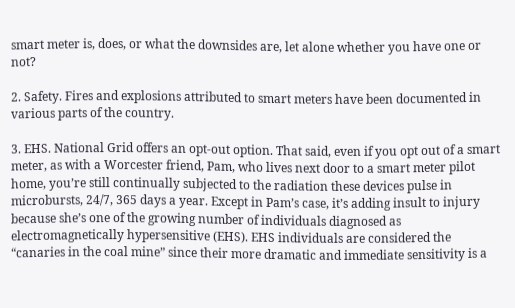smart meter is, does, or what the downsides are, let alone whether you have one or not?

2. Safety. Fires and explosions attributed to smart meters have been documented in various parts of the country.

3. EHS. National Grid offers an opt-out option. That said, even if you opt out of a smart meter, as with a Worcester friend, Pam, who lives next door to a smart meter pilot home, you’re still continually subjected to the radiation these devices pulse in microbursts, 24/7, 365 days a year. Except in Pam’s case, it’s adding insult to injury because she’s one of the growing number of individuals diagnosed as electromagnetically hypersensitive (EHS). EHS individuals are considered the “canaries in the coal mine” since their more dramatic and immediate sensitivity is a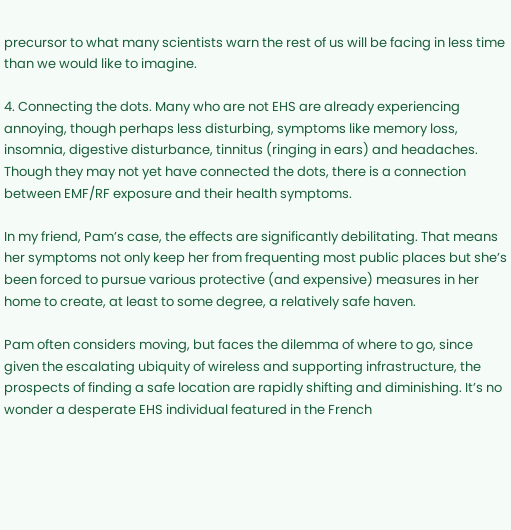precursor to what many scientists warn the rest of us will be facing in less time than we would like to imagine.

4. Connecting the dots. Many who are not EHS are already experiencing annoying, though perhaps less disturbing, symptoms like memory loss, insomnia, digestive disturbance, tinnitus (ringing in ears) and headaches. Though they may not yet have connected the dots, there is a connection between EMF/RF exposure and their health symptoms.

In my friend, Pam’s case, the effects are significantly debilitating. That means her symptoms not only keep her from frequenting most public places but she’s been forced to pursue various protective (and expensive) measures in her home to create, at least to some degree, a relatively safe haven.

Pam often considers moving, but faces the dilemma of where to go, since given the escalating ubiquity of wireless and supporting infrastructure, the prospects of finding a safe location are rapidly shifting and diminishing. It’s no wonder a desperate EHS individual featured in the French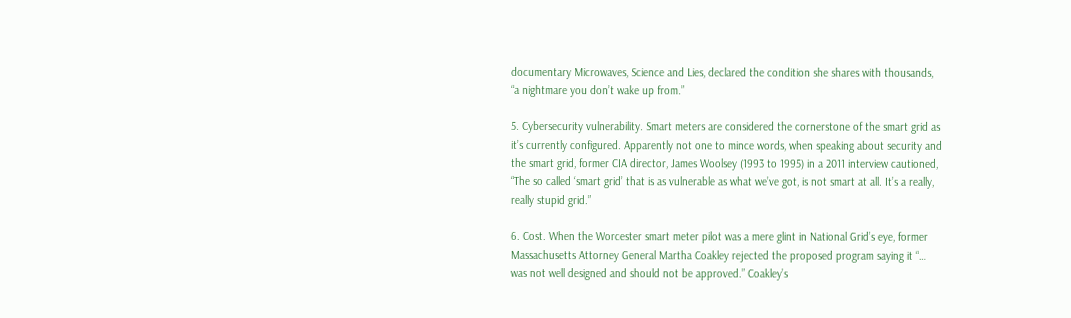documentary Microwaves, Science and Lies, declared the condition she shares with thousands, “a nightmare you don’t wake up from.”

5. Cybersecurity vulnerability. Smart meters are considered the cornerstone of the smart grid as it’s currently configured. Apparently not one to mince words, when speaking about security and the smart grid, former CIA director, James Woolsey (1993 to 1995) in a 2011 interview cautioned, “The so called ‘smart grid’ that is as vulnerable as what we’ve got, is not smart at all. It’s a really, really stupid grid.”

6. Cost. When the Worcester smart meter pilot was a mere glint in National Grid’s eye, former Massachusetts Attorney General Martha Coakley rejected the proposed program saying it “… was not well designed and should not be approved.” Coakley’s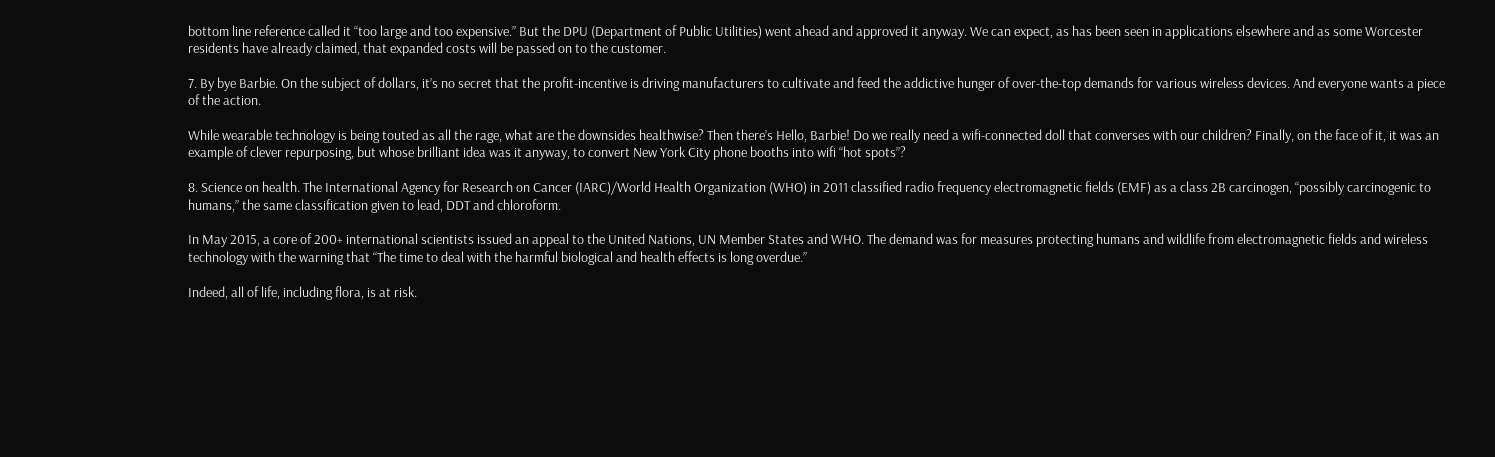bottom line reference called it “too large and too expensive.” But the DPU (Department of Public Utilities) went ahead and approved it anyway. We can expect, as has been seen in applications elsewhere and as some Worcester residents have already claimed, that expanded costs will be passed on to the customer.

7. By bye Barbie. On the subject of dollars, it’s no secret that the profit-incentive is driving manufacturers to cultivate and feed the addictive hunger of over-the-top demands for various wireless devices. And everyone wants a piece of the action.

While wearable technology is being touted as all the rage, what are the downsides healthwise? Then there’s Hello, Barbie! Do we really need a wifi-connected doll that converses with our children? Finally, on the face of it, it was an example of clever repurposing, but whose brilliant idea was it anyway, to convert New York City phone booths into wifi “hot spots”?

8. Science on health. The International Agency for Research on Cancer (IARC)/World Health Organization (WHO) in 2011 classified radio frequency electromagnetic fields (EMF) as a class 2B carcinogen, “possibly carcinogenic to humans,” the same classification given to lead, DDT and chloroform.

In May 2015, a core of 200+ international scientists issued an appeal to the United Nations, UN Member States and WHO. The demand was for measures protecting humans and wildlife from electromagnetic fields and wireless technology with the warning that “The time to deal with the harmful biological and health effects is long overdue.”

Indeed, all of life, including flora, is at risk.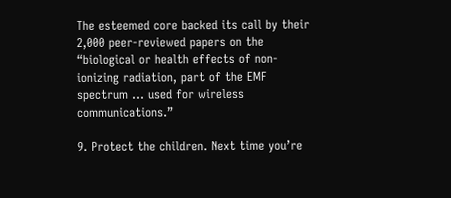The esteemed core backed its call by their 2,000 peer-reviewed papers on the “biological or health effects of non-ionizing radiation, part of the EMF spectrum … used for wireless communications.”

9. Protect the children. Next time you’re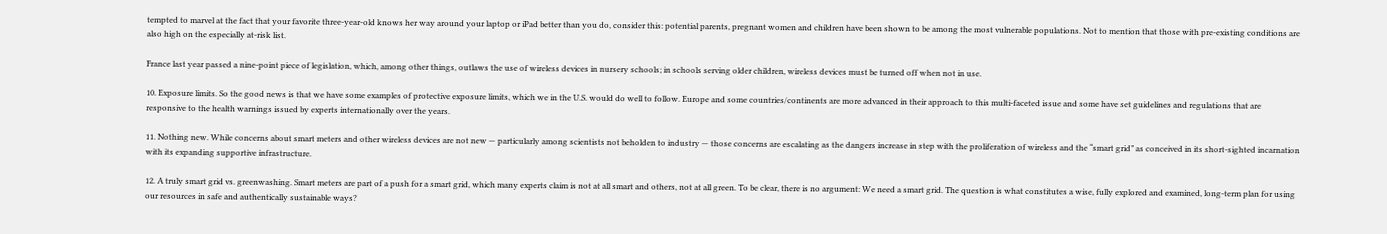tempted to marvel at the fact that your favorite three-year-old knows her way around your laptop or iPad better than you do, consider this: potential parents, pregnant women and children have been shown to be among the most vulnerable populations. Not to mention that those with pre-existing conditions are also high on the especially at-risk list.

France last year passed a nine-point piece of legislation, which, among other things, outlaws the use of wireless devices in nursery schools; in schools serving older children, wireless devices must be turned off when not in use.

10. Exposure limits. So the good news is that we have some examples of protective exposure limits, which we in the U.S. would do well to follow. Europe and some countries/continents are more advanced in their approach to this multi-faceted issue and some have set guidelines and regulations that are responsive to the health warnings issued by experts internationally over the years.

11. Nothing new. While concerns about smart meters and other wireless devices are not new — particularly among scientists not beholden to industry — those concerns are escalating as the dangers increase in step with the proliferation of wireless and the “smart grid” as conceived in its short-sighted incarnation with its expanding supportive infrastructure.

12. A truly smart grid vs. greenwashing. Smart meters are part of a push for a smart grid, which many experts claim is not at all smart and others, not at all green. To be clear, there is no argument: We need a smart grid. The question is what constitutes a wise, fully explored and examined, long-term plan for using our resources in safe and authentically sustainable ways?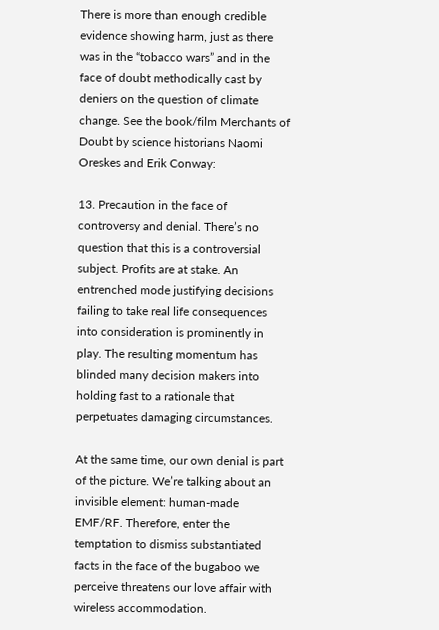There is more than enough credible evidence showing harm, just as there was in the “tobacco wars” and in the face of doubt methodically cast by deniers on the question of climate change. See the book/film Merchants of Doubt by science historians Naomi Oreskes and Erik Conway:

13. Precaution in the face of controversy and denial. There’s no question that this is a controversial subject. Profits are at stake. An entrenched mode justifying decisions failing to take real life consequences into consideration is prominently in play. The resulting momentum has blinded many decision makers into holding fast to a rationale that perpetuates damaging circumstances.

At the same time, our own denial is part of the picture. We’re talking about an invisible element: human-made EMF/RF. Therefore, enter the temptation to dismiss substantiated facts in the face of the bugaboo we perceive threatens our love affair with wireless accommodation.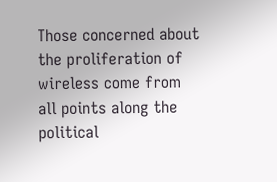Those concerned about the proliferation of wireless come from all points along the political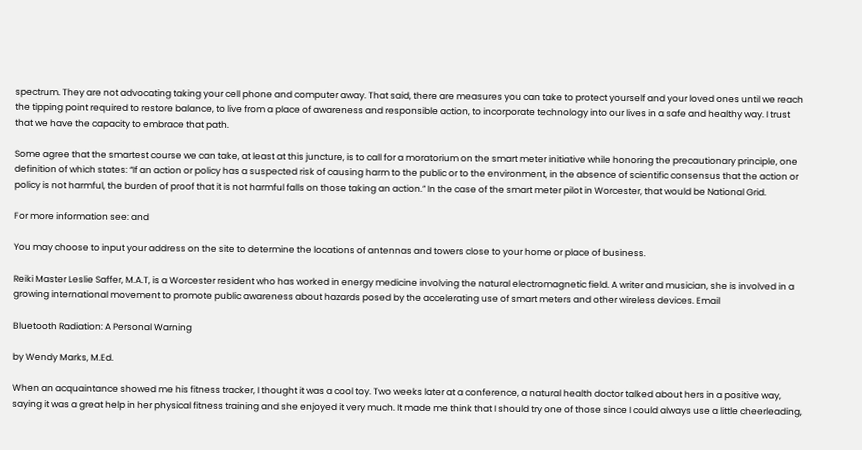spectrum. They are not advocating taking your cell phone and computer away. That said, there are measures you can take to protect yourself and your loved ones until we reach the tipping point required to restore balance, to live from a place of awareness and responsible action, to incorporate technology into our lives in a safe and healthy way. I trust that we have the capacity to embrace that path.

Some agree that the smartest course we can take, at least at this juncture, is to call for a moratorium on the smart meter initiative while honoring the precautionary principle, one definition of which states: “If an action or policy has a suspected risk of causing harm to the public or to the environment, in the absence of scientific consensus that the action or policy is not harmful, the burden of proof that it is not harmful falls on those taking an action.” In the case of the smart meter pilot in Worcester, that would be National Grid.

For more information see: and

You may choose to input your address on the site to determine the locations of antennas and towers close to your home or place of business.

Reiki Master Leslie Saffer, M.A.T, is a Worcester resident who has worked in energy medicine involving the natural electromagnetic field. A writer and musician, she is involved in a growing international movement to promote public awareness about hazards posed by the accelerating use of smart meters and other wireless devices. Email

Bluetooth Radiation: A Personal Warning

by Wendy Marks, M.Ed.

When an acquaintance showed me his fitness tracker, I thought it was a cool toy. Two weeks later at a conference, a natural health doctor talked about hers in a positive way, saying it was a great help in her physical fitness training and she enjoyed it very much. It made me think that I should try one of those since I could always use a little cheerleading,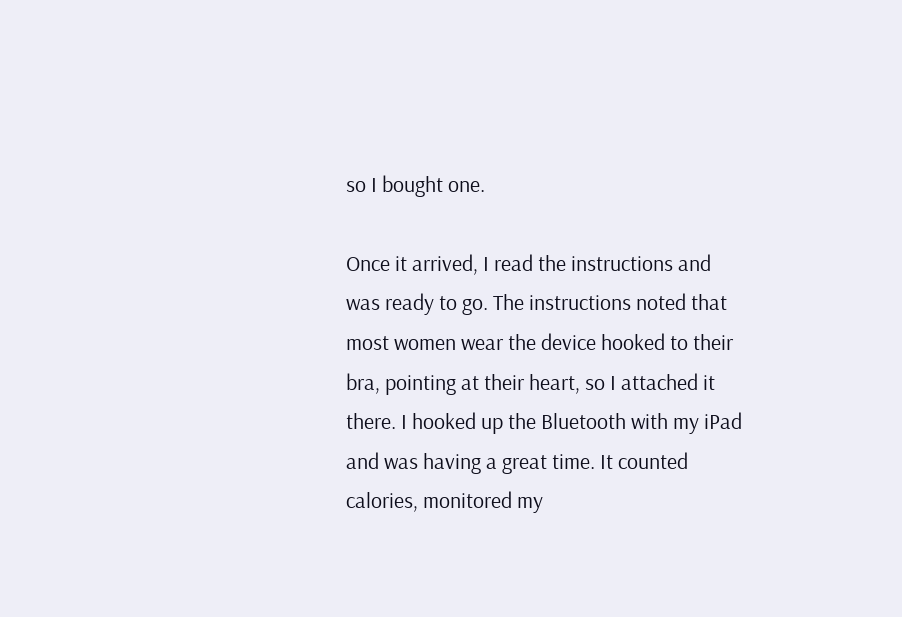so I bought one.

Once it arrived, I read the instructions and was ready to go. The instructions noted that most women wear the device hooked to their bra, pointing at their heart, so I attached it there. I hooked up the Bluetooth with my iPad and was having a great time. It counted calories, monitored my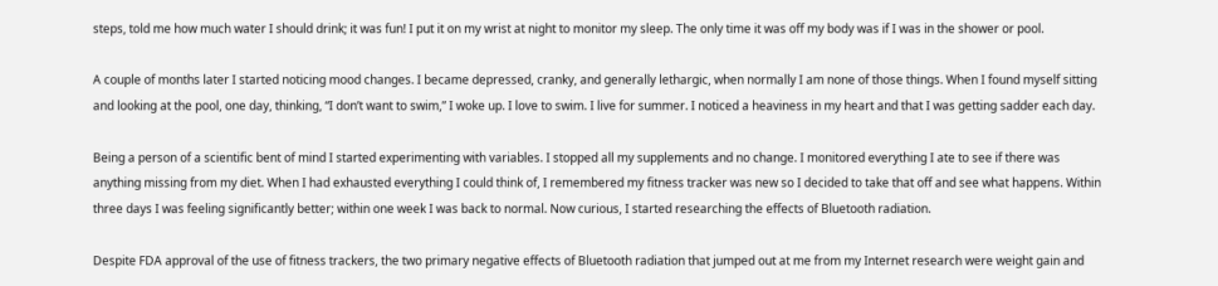steps, told me how much water I should drink; it was fun! I put it on my wrist at night to monitor my sleep. The only time it was off my body was if I was in the shower or pool.

A couple of months later I started noticing mood changes. I became depressed, cranky, and generally lethargic, when normally I am none of those things. When I found myself sitting and looking at the pool, one day, thinking, “I don’t want to swim,” I woke up. I love to swim. I live for summer. I noticed a heaviness in my heart and that I was getting sadder each day.

Being a person of a scientific bent of mind I started experimenting with variables. I stopped all my supplements and no change. I monitored everything I ate to see if there was anything missing from my diet. When I had exhausted everything I could think of, I remembered my fitness tracker was new so I decided to take that off and see what happens. Within three days I was feeling significantly better; within one week I was back to normal. Now curious, I started researching the effects of Bluetooth radiation.

Despite FDA approval of the use of fitness trackers, the two primary negative effects of Bluetooth radiation that jumped out at me from my Internet research were weight gain and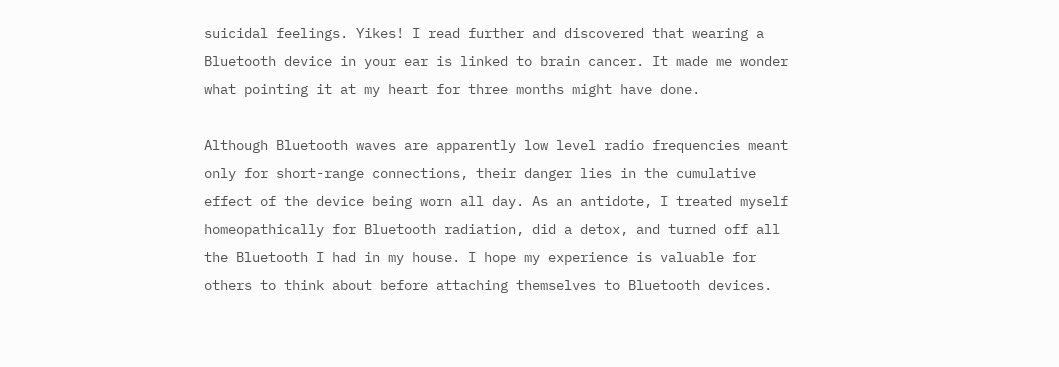suicidal feelings. Yikes! I read further and discovered that wearing a Bluetooth device in your ear is linked to brain cancer. It made me wonder what pointing it at my heart for three months might have done.

Although Bluetooth waves are apparently low level radio frequencies meant only for short-range connections, their danger lies in the cumulative effect of the device being worn all day. As an antidote, I treated myself homeopathically for Bluetooth radiation, did a detox, and turned off all the Bluetooth I had in my house. I hope my experience is valuable for others to think about before attaching themselves to Bluetooth devices.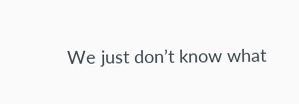We just don’t know what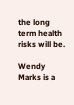the long term health risks will be.

Wendy Marks is a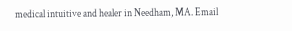medical intuitive and healer in Needham, MA. Email